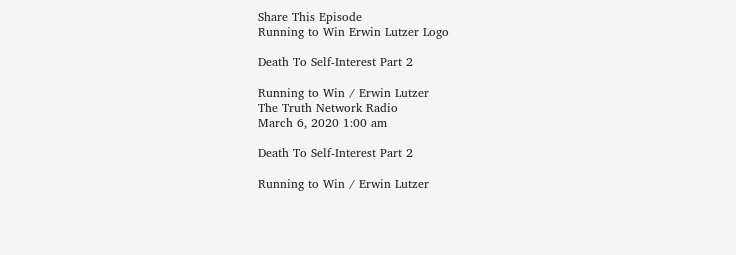Share This Episode
Running to Win Erwin Lutzer Logo

Death To Self-Interest Part 2

Running to Win / Erwin Lutzer
The Truth Network Radio
March 6, 2020 1:00 am

Death To Self-Interest Part 2

Running to Win / Erwin Lutzer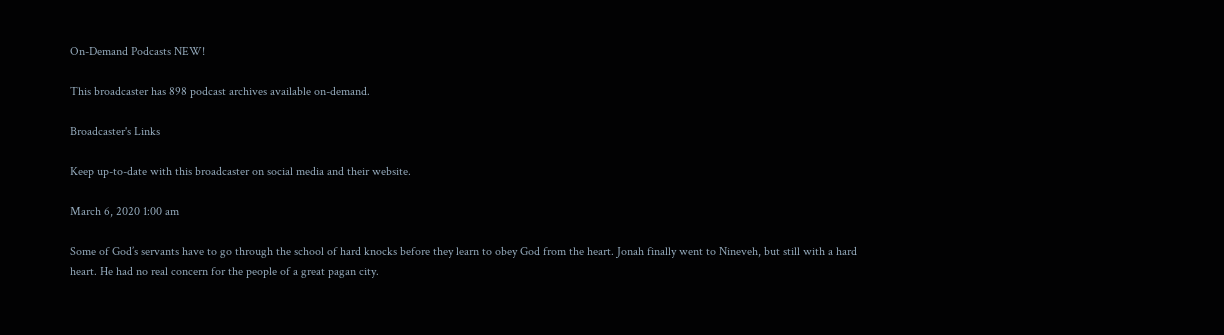On-Demand Podcasts NEW!

This broadcaster has 898 podcast archives available on-demand.

Broadcaster's Links

Keep up-to-date with this broadcaster on social media and their website.

March 6, 2020 1:00 am

Some of God’s servants have to go through the school of hard knocks before they learn to obey God from the heart. Jonah finally went to Nineveh, but still with a hard heart. He had no real concern for the people of a great pagan city.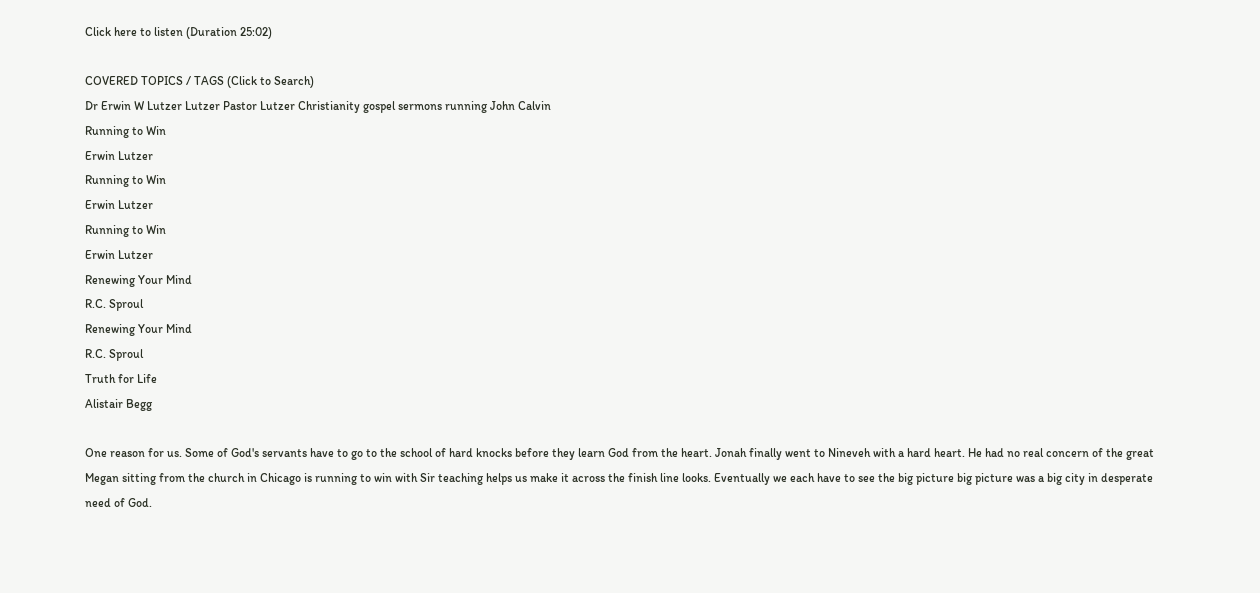Click here to listen (Duration 25:02)

COVERED TOPICS / TAGS (Click to Search)
Dr Erwin W Lutzer Lutzer Pastor Lutzer Christianity gospel sermons running John Calvin
Running to Win
Erwin Lutzer
Running to Win
Erwin Lutzer
Running to Win
Erwin Lutzer
Renewing Your Mind
R.C. Sproul
Renewing Your Mind
R.C. Sproul
Truth for Life
Alistair Begg

One reason for us. Some of God's servants have to go to the school of hard knocks before they learn God from the heart. Jonah finally went to Nineveh with a hard heart. He had no real concern of the great Megan sitting from the church in Chicago is running to win with Sir teaching helps us make it across the finish line looks. Eventually we each have to see the big picture big picture was a big city in desperate need of God.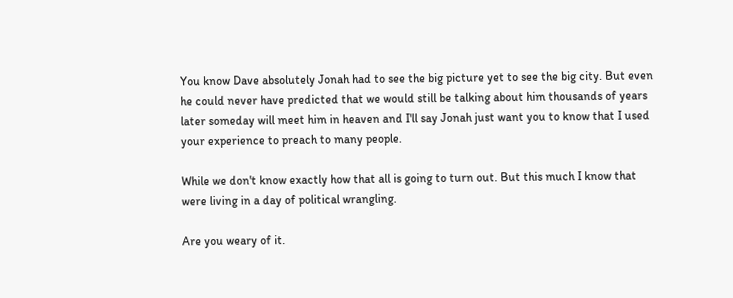You know Dave absolutely Jonah had to see the big picture yet to see the big city. But even he could never have predicted that we would still be talking about him thousands of years later someday will meet him in heaven and I'll say Jonah just want you to know that I used your experience to preach to many people.

While we don't know exactly how that all is going to turn out. But this much I know that were living in a day of political wrangling.

Are you weary of it.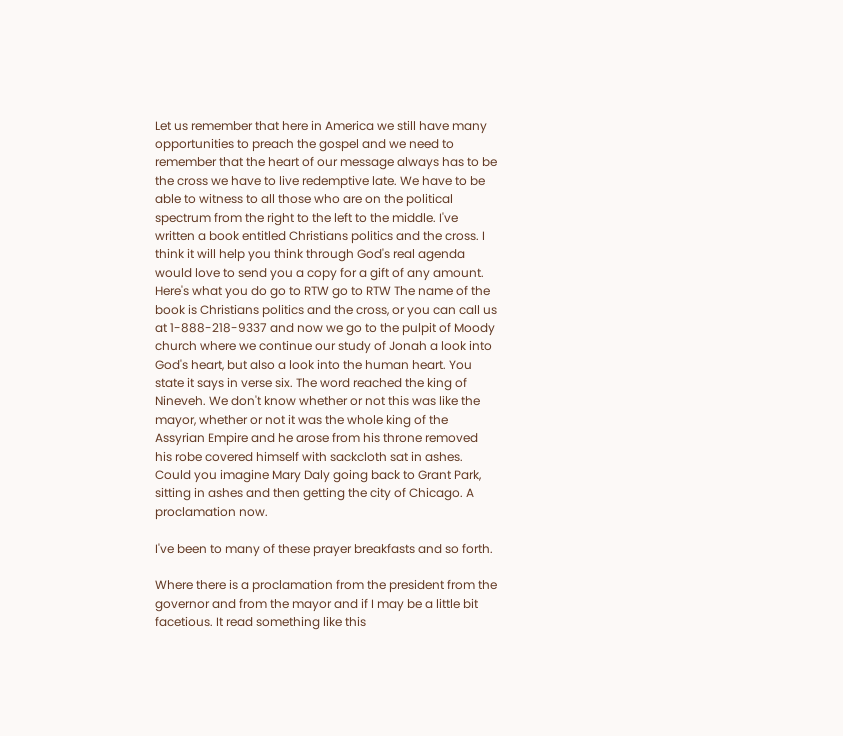Let us remember that here in America we still have many opportunities to preach the gospel and we need to remember that the heart of our message always has to be the cross we have to live redemptive late. We have to be able to witness to all those who are on the political spectrum from the right to the left to the middle. I've written a book entitled Christians politics and the cross. I think it will help you think through God's real agenda would love to send you a copy for a gift of any amount. Here's what you do go to RTW go to RTW The name of the book is Christians politics and the cross, or you can call us at 1-888-218-9337 and now we go to the pulpit of Moody church where we continue our study of Jonah a look into God's heart, but also a look into the human heart. You state it says in verse six. The word reached the king of Nineveh. We don't know whether or not this was like the mayor, whether or not it was the whole king of the Assyrian Empire and he arose from his throne removed his robe covered himself with sackcloth sat in ashes. Could you imagine Mary Daly going back to Grant Park, sitting in ashes and then getting the city of Chicago. A proclamation now.

I've been to many of these prayer breakfasts and so forth.

Where there is a proclamation from the president from the governor and from the mayor and if I may be a little bit facetious. It read something like this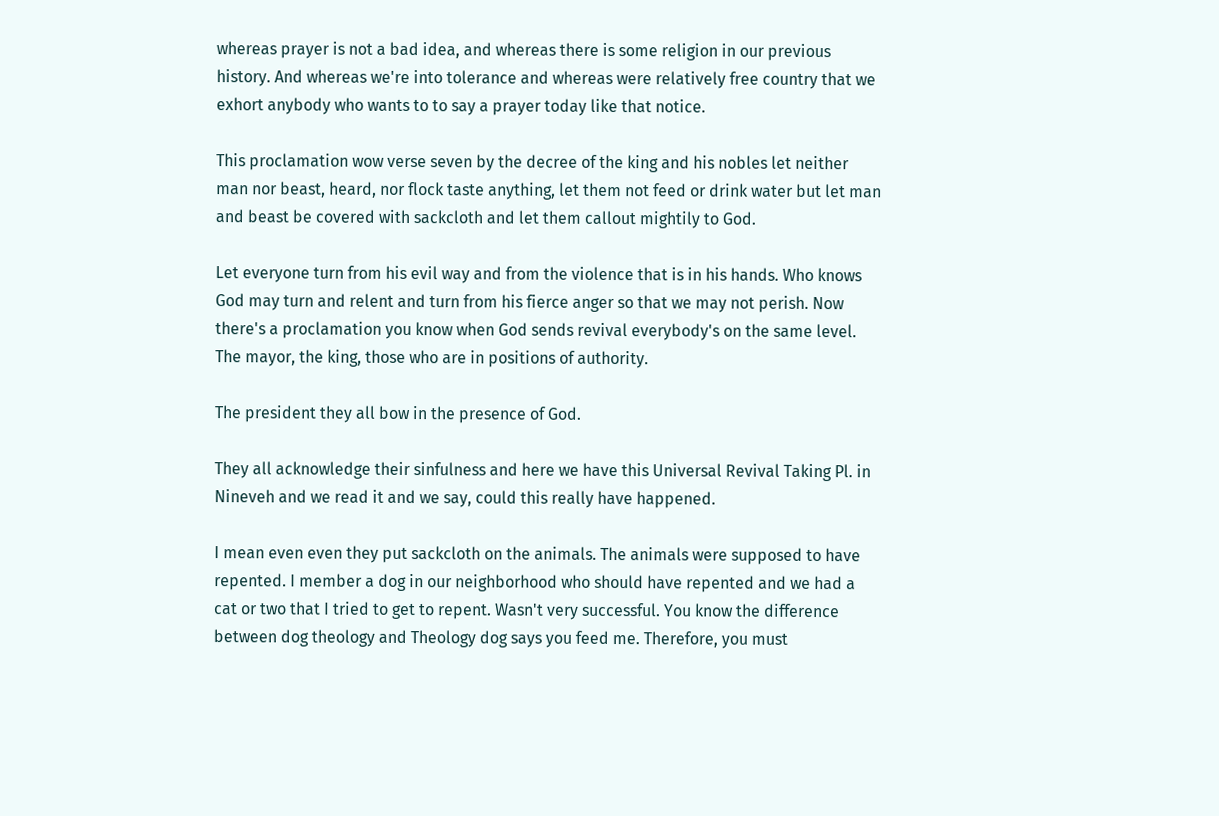whereas prayer is not a bad idea, and whereas there is some religion in our previous history. And whereas we're into tolerance and whereas were relatively free country that we exhort anybody who wants to to say a prayer today like that notice.

This proclamation wow verse seven by the decree of the king and his nobles let neither man nor beast, heard, nor flock taste anything, let them not feed or drink water but let man and beast be covered with sackcloth and let them callout mightily to God.

Let everyone turn from his evil way and from the violence that is in his hands. Who knows God may turn and relent and turn from his fierce anger so that we may not perish. Now there's a proclamation you know when God sends revival everybody's on the same level. The mayor, the king, those who are in positions of authority.

The president they all bow in the presence of God.

They all acknowledge their sinfulness and here we have this Universal Revival Taking Pl. in Nineveh and we read it and we say, could this really have happened.

I mean even even they put sackcloth on the animals. The animals were supposed to have repented. I member a dog in our neighborhood who should have repented and we had a cat or two that I tried to get to repent. Wasn't very successful. You know the difference between dog theology and Theology dog says you feed me. Therefore, you must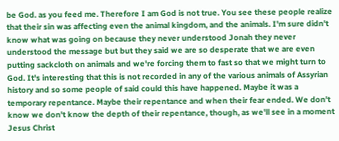be God. as you feed me. Therefore I am God is not true. You see these people realize that their sin was affecting even the animal kingdom, and the animals. I'm sure didn't know what was going on because they never understood Jonah they never understood the message but but they said we are so desperate that we are even putting sackcloth on animals and we're forcing them to fast so that we might turn to God. It's interesting that this is not recorded in any of the various animals of Assyrian history and so some people of said could this have happened. Maybe it was a temporary repentance. Maybe their repentance and when their fear ended. We don't know we don't know the depth of their repentance, though, as we'll see in a moment Jesus Christ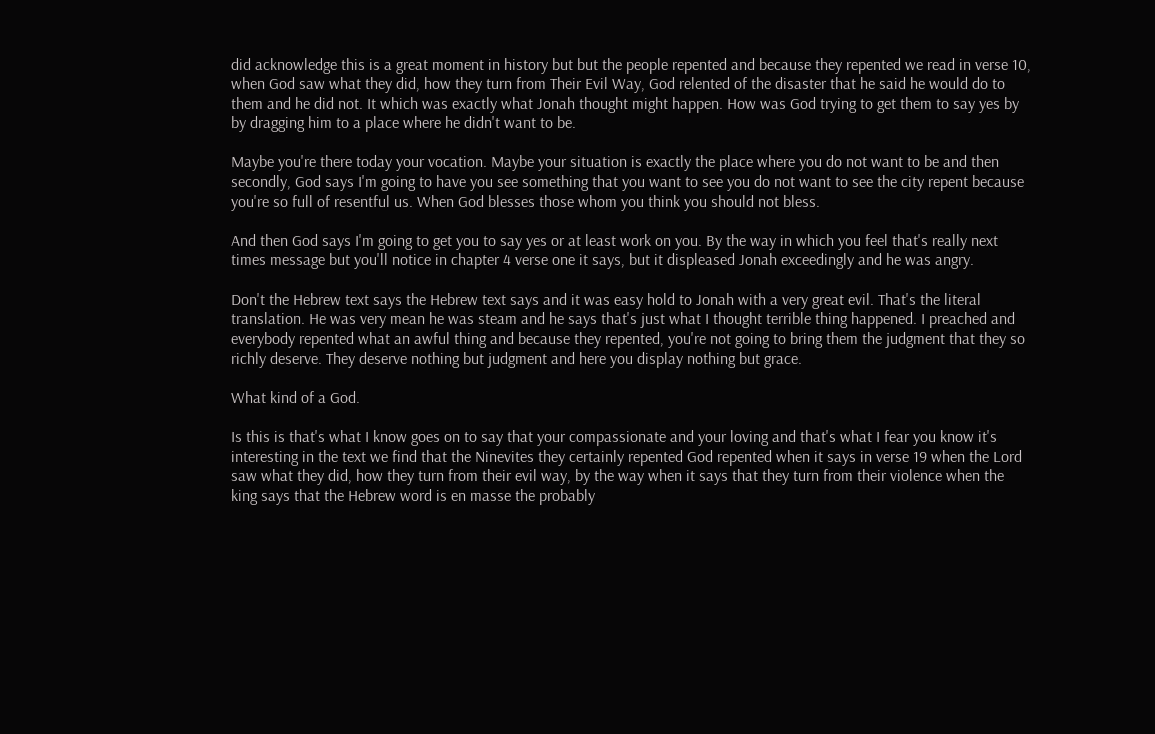did acknowledge this is a great moment in history but but the people repented and because they repented we read in verse 10, when God saw what they did, how they turn from Their Evil Way, God relented of the disaster that he said he would do to them and he did not. It which was exactly what Jonah thought might happen. How was God trying to get them to say yes by by dragging him to a place where he didn't want to be.

Maybe you're there today your vocation. Maybe your situation is exactly the place where you do not want to be and then secondly, God says I'm going to have you see something that you want to see you do not want to see the city repent because you're so full of resentful us. When God blesses those whom you think you should not bless.

And then God says I'm going to get you to say yes or at least work on you. By the way in which you feel that's really next times message but you'll notice in chapter 4 verse one it says, but it displeased Jonah exceedingly and he was angry.

Don't the Hebrew text says the Hebrew text says and it was easy hold to Jonah with a very great evil. That's the literal translation. He was very mean he was steam and he says that's just what I thought terrible thing happened. I preached and everybody repented what an awful thing and because they repented, you're not going to bring them the judgment that they so richly deserve. They deserve nothing but judgment and here you display nothing but grace.

What kind of a God.

Is this is that's what I know goes on to say that your compassionate and your loving and that's what I fear you know it's interesting in the text we find that the Ninevites they certainly repented God repented when it says in verse 19 when the Lord saw what they did, how they turn from their evil way, by the way when it says that they turn from their violence when the king says that the Hebrew word is en masse the probably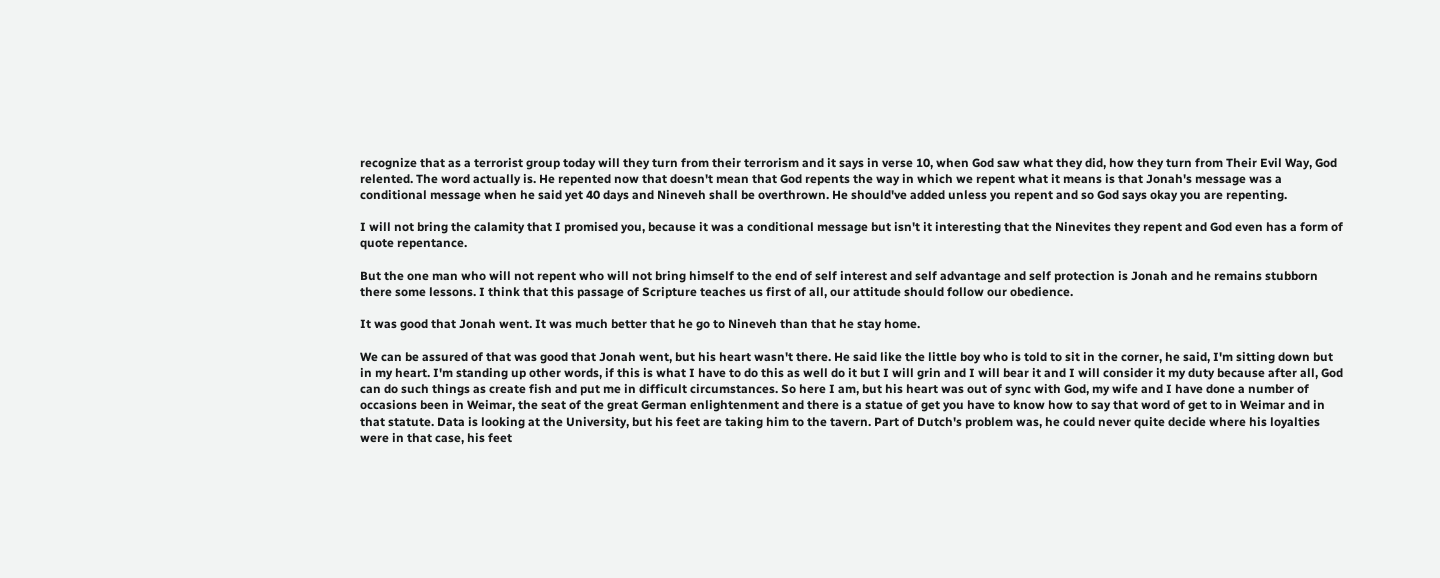recognize that as a terrorist group today will they turn from their terrorism and it says in verse 10, when God saw what they did, how they turn from Their Evil Way, God relented. The word actually is. He repented now that doesn't mean that God repents the way in which we repent what it means is that Jonah's message was a conditional message when he said yet 40 days and Nineveh shall be overthrown. He should've added unless you repent and so God says okay you are repenting.

I will not bring the calamity that I promised you, because it was a conditional message but isn't it interesting that the Ninevites they repent and God even has a form of quote repentance.

But the one man who will not repent who will not bring himself to the end of self interest and self advantage and self protection is Jonah and he remains stubborn there some lessons. I think that this passage of Scripture teaches us first of all, our attitude should follow our obedience.

It was good that Jonah went. It was much better that he go to Nineveh than that he stay home.

We can be assured of that was good that Jonah went, but his heart wasn't there. He said like the little boy who is told to sit in the corner, he said, I'm sitting down but in my heart. I'm standing up other words, if this is what I have to do this as well do it but I will grin and I will bear it and I will consider it my duty because after all, God can do such things as create fish and put me in difficult circumstances. So here I am, but his heart was out of sync with God, my wife and I have done a number of occasions been in Weimar, the seat of the great German enlightenment and there is a statue of get you have to know how to say that word of get to in Weimar and in that statute. Data is looking at the University, but his feet are taking him to the tavern. Part of Dutch's problem was, he could never quite decide where his loyalties were in that case, his feet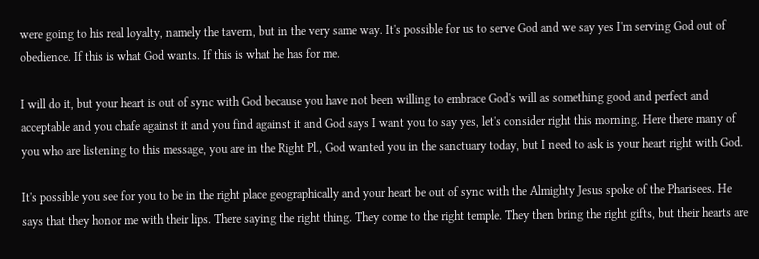were going to his real loyalty, namely the tavern, but in the very same way. It's possible for us to serve God and we say yes I'm serving God out of obedience. If this is what God wants. If this is what he has for me.

I will do it, but your heart is out of sync with God because you have not been willing to embrace God's will as something good and perfect and acceptable and you chafe against it and you find against it and God says I want you to say yes, let's consider right this morning. Here there many of you who are listening to this message, you are in the Right Pl., God wanted you in the sanctuary today, but I need to ask is your heart right with God.

It's possible you see for you to be in the right place geographically and your heart be out of sync with the Almighty Jesus spoke of the Pharisees. He says that they honor me with their lips. There saying the right thing. They come to the right temple. They then bring the right gifts, but their hearts are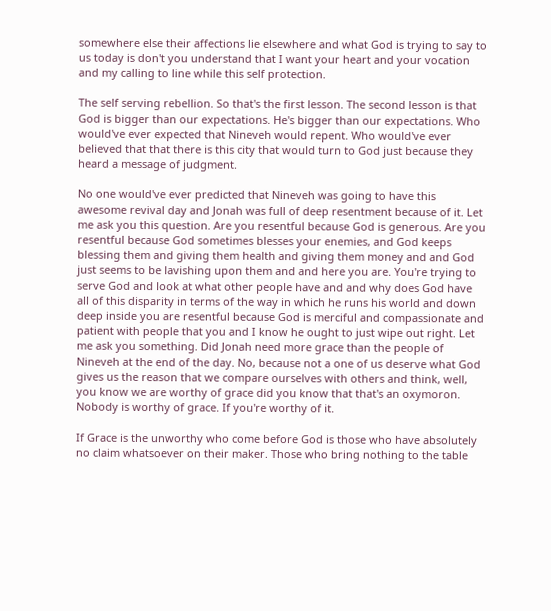somewhere else their affections lie elsewhere and what God is trying to say to us today is don't you understand that I want your heart and your vocation and my calling to line while this self protection.

The self serving rebellion. So that's the first lesson. The second lesson is that God is bigger than our expectations. He's bigger than our expectations. Who would've ever expected that Nineveh would repent. Who would've ever believed that that there is this city that would turn to God just because they heard a message of judgment.

No one would've ever predicted that Nineveh was going to have this awesome revival day and Jonah was full of deep resentment because of it. Let me ask you this question. Are you resentful because God is generous. Are you resentful because God sometimes blesses your enemies, and God keeps blessing them and giving them health and giving them money and and God just seems to be lavishing upon them and and here you are. You're trying to serve God and look at what other people have and and why does God have all of this disparity in terms of the way in which he runs his world and down deep inside you are resentful because God is merciful and compassionate and patient with people that you and I know he ought to just wipe out right. Let me ask you something. Did Jonah need more grace than the people of Nineveh at the end of the day. No, because not a one of us deserve what God gives us the reason that we compare ourselves with others and think, well, you know we are worthy of grace did you know that that's an oxymoron. Nobody is worthy of grace. If you're worthy of it.

If Grace is the unworthy who come before God is those who have absolutely no claim whatsoever on their maker. Those who bring nothing to the table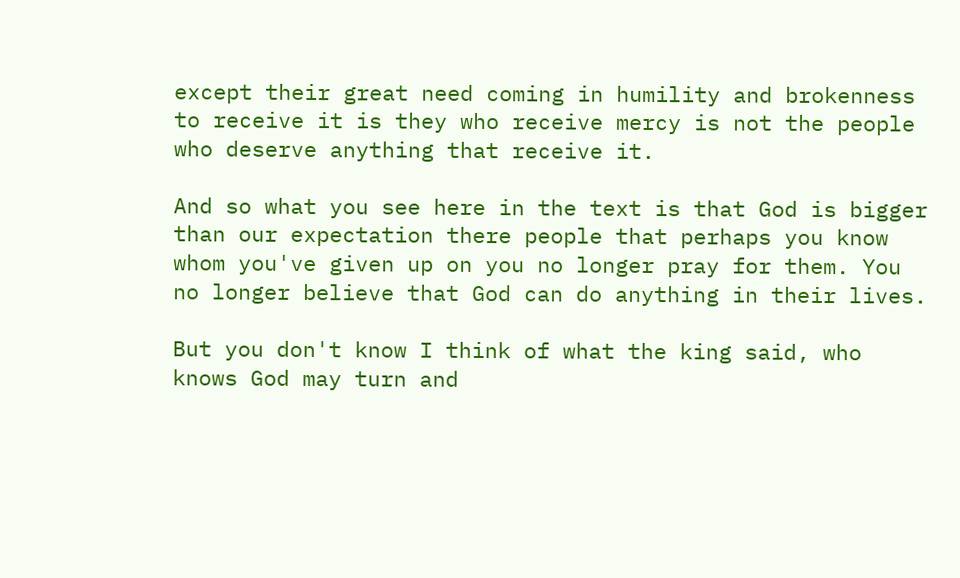except their great need coming in humility and brokenness to receive it is they who receive mercy is not the people who deserve anything that receive it.

And so what you see here in the text is that God is bigger than our expectation there people that perhaps you know whom you've given up on you no longer pray for them. You no longer believe that God can do anything in their lives.

But you don't know I think of what the king said, who knows God may turn and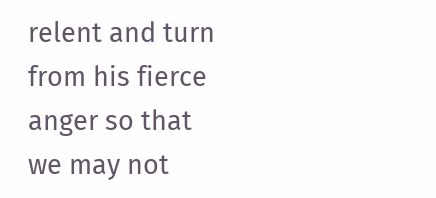relent and turn from his fierce anger so that we may not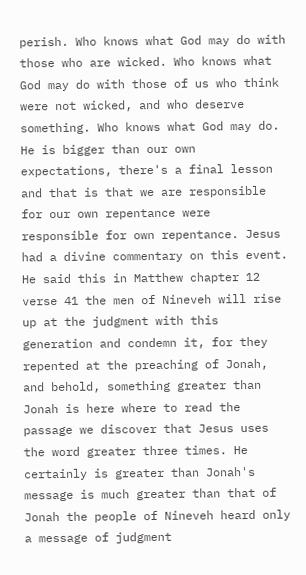perish. Who knows what God may do with those who are wicked. Who knows what God may do with those of us who think were not wicked, and who deserve something. Who knows what God may do. He is bigger than our own expectations, there's a final lesson and that is that we are responsible for our own repentance were responsible for own repentance. Jesus had a divine commentary on this event. He said this in Matthew chapter 12 verse 41 the men of Nineveh will rise up at the judgment with this generation and condemn it, for they repented at the preaching of Jonah, and behold, something greater than Jonah is here where to read the passage we discover that Jesus uses the word greater three times. He certainly is greater than Jonah's message is much greater than that of Jonah the people of Nineveh heard only a message of judgment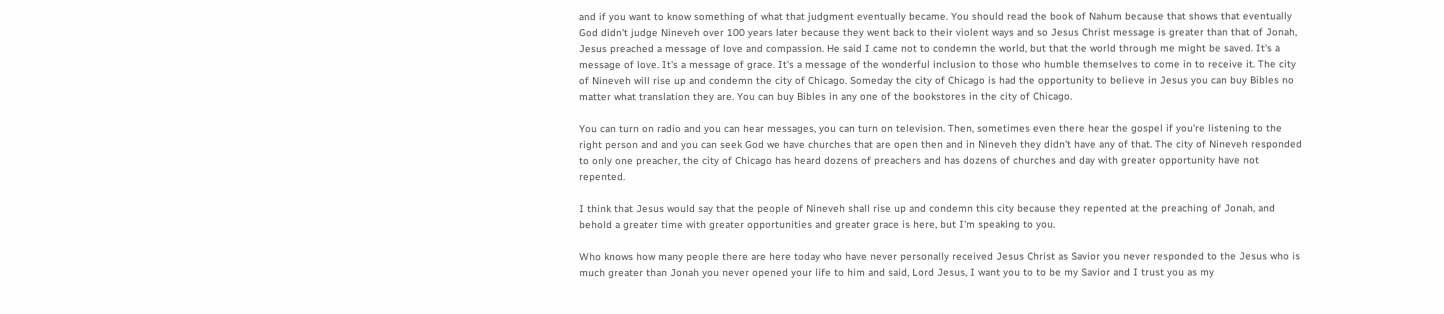and if you want to know something of what that judgment eventually became. You should read the book of Nahum because that shows that eventually God didn't judge Nineveh over 100 years later because they went back to their violent ways and so Jesus Christ message is greater than that of Jonah, Jesus preached a message of love and compassion. He said I came not to condemn the world, but that the world through me might be saved. It's a message of love. It's a message of grace. It's a message of the wonderful inclusion to those who humble themselves to come in to receive it. The city of Nineveh will rise up and condemn the city of Chicago. Someday the city of Chicago is had the opportunity to believe in Jesus you can buy Bibles no matter what translation they are. You can buy Bibles in any one of the bookstores in the city of Chicago.

You can turn on radio and you can hear messages, you can turn on television. Then, sometimes even there hear the gospel if you're listening to the right person and and you can seek God we have churches that are open then and in Nineveh they didn't have any of that. The city of Nineveh responded to only one preacher, the city of Chicago has heard dozens of preachers and has dozens of churches and day with greater opportunity have not repented.

I think that Jesus would say that the people of Nineveh shall rise up and condemn this city because they repented at the preaching of Jonah, and behold a greater time with greater opportunities and greater grace is here, but I'm speaking to you.

Who knows how many people there are here today who have never personally received Jesus Christ as Savior you never responded to the Jesus who is much greater than Jonah you never opened your life to him and said, Lord Jesus, I want you to to be my Savior and I trust you as my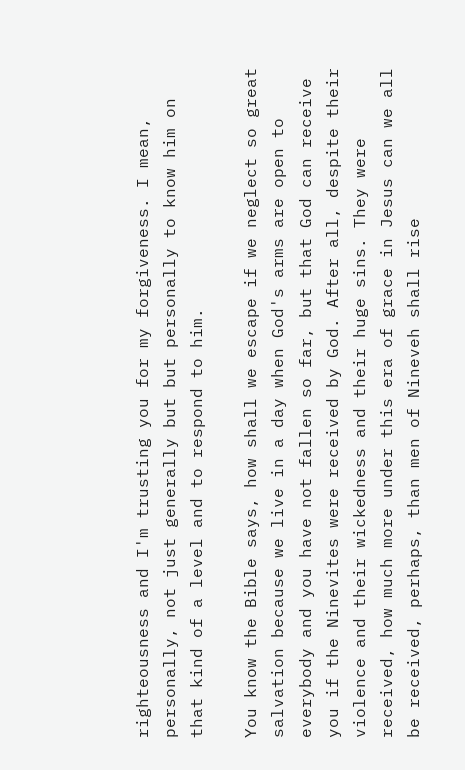righteousness and I'm trusting you for my forgiveness. I mean, personally, not just generally but but personally to know him on that kind of a level and to respond to him.

You know the Bible says, how shall we escape if we neglect so great salvation because we live in a day when God's arms are open to everybody and you have not fallen so far, but that God can receive you if the Ninevites were received by God. After all, despite their violence and their wickedness and their huge sins. They were received, how much more under this era of grace in Jesus can we all be received, perhaps, than men of Nineveh shall rise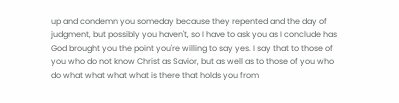up and condemn you someday because they repented and the day of judgment, but possibly you haven't, so I have to ask you as I conclude has God brought you the point you're willing to say yes. I say that to those of you who do not know Christ as Savior, but as well as to those of you who do what what what what is there that holds you from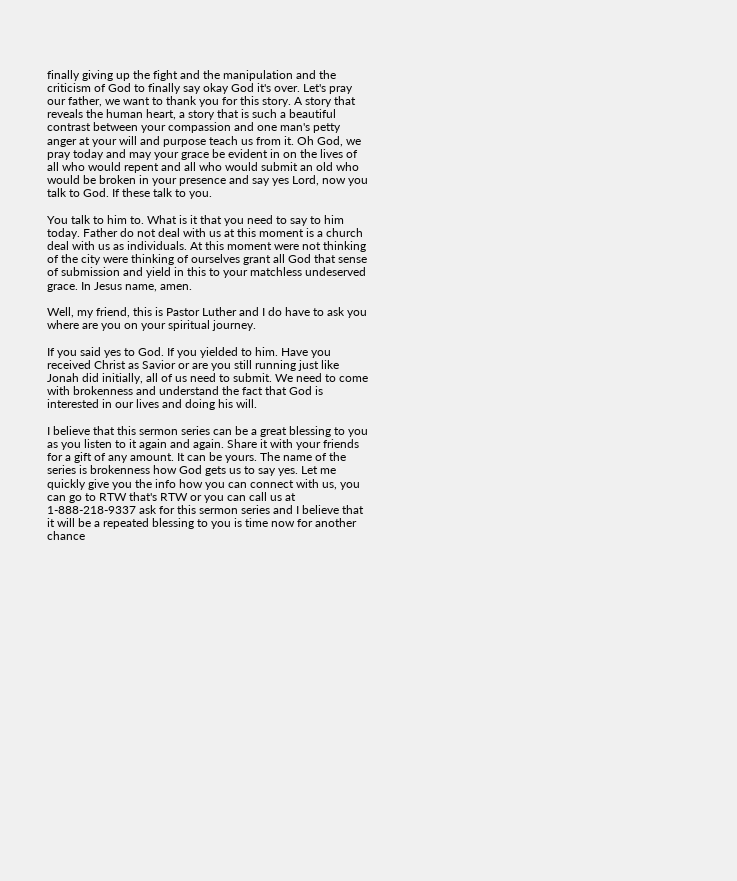finally giving up the fight and the manipulation and the criticism of God to finally say okay God it's over. Let's pray our father, we want to thank you for this story. A story that reveals the human heart, a story that is such a beautiful contrast between your compassion and one man's petty anger at your will and purpose teach us from it. Oh God, we pray today and may your grace be evident in on the lives of all who would repent and all who would submit an old who would be broken in your presence and say yes Lord, now you talk to God. If these talk to you.

You talk to him to. What is it that you need to say to him today. Father do not deal with us at this moment is a church deal with us as individuals. At this moment were not thinking of the city were thinking of ourselves grant all God that sense of submission and yield in this to your matchless undeserved grace. In Jesus name, amen.

Well, my friend, this is Pastor Luther and I do have to ask you where are you on your spiritual journey.

If you said yes to God. If you yielded to him. Have you received Christ as Savior or are you still running just like Jonah did initially, all of us need to submit. We need to come with brokenness and understand the fact that God is interested in our lives and doing his will.

I believe that this sermon series can be a great blessing to you as you listen to it again and again. Share it with your friends for a gift of any amount. It can be yours. The name of the series is brokenness how God gets us to say yes. Let me quickly give you the info how you can connect with us, you can go to RTW that's RTW or you can call us at 1-888-218-9337 ask for this sermon series and I believe that it will be a repeated blessing to you is time now for another chance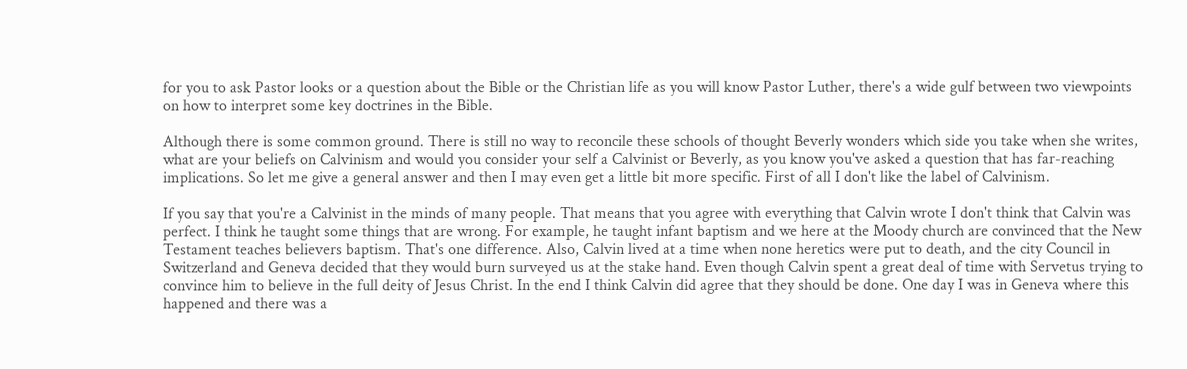for you to ask Pastor looks or a question about the Bible or the Christian life as you will know Pastor Luther, there's a wide gulf between two viewpoints on how to interpret some key doctrines in the Bible.

Although there is some common ground. There is still no way to reconcile these schools of thought Beverly wonders which side you take when she writes, what are your beliefs on Calvinism and would you consider your self a Calvinist or Beverly, as you know you've asked a question that has far-reaching implications. So let me give a general answer and then I may even get a little bit more specific. First of all I don't like the label of Calvinism.

If you say that you're a Calvinist in the minds of many people. That means that you agree with everything that Calvin wrote I don't think that Calvin was perfect. I think he taught some things that are wrong. For example, he taught infant baptism and we here at the Moody church are convinced that the New Testament teaches believers baptism. That's one difference. Also, Calvin lived at a time when none heretics were put to death, and the city Council in Switzerland and Geneva decided that they would burn surveyed us at the stake hand. Even though Calvin spent a great deal of time with Servetus trying to convince him to believe in the full deity of Jesus Christ. In the end I think Calvin did agree that they should be done. One day I was in Geneva where this happened and there was a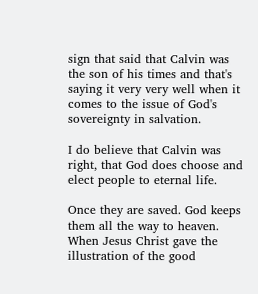sign that said that Calvin was the son of his times and that's saying it very very well when it comes to the issue of God's sovereignty in salvation.

I do believe that Calvin was right, that God does choose and elect people to eternal life.

Once they are saved. God keeps them all the way to heaven. When Jesus Christ gave the illustration of the good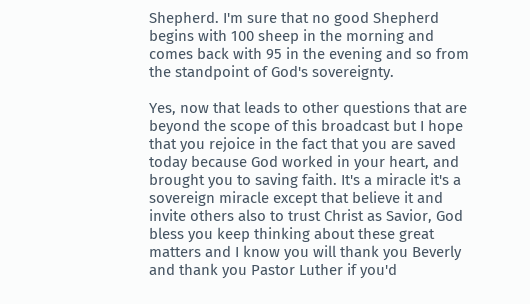Shepherd. I'm sure that no good Shepherd begins with 100 sheep in the morning and comes back with 95 in the evening and so from the standpoint of God's sovereignty.

Yes, now that leads to other questions that are beyond the scope of this broadcast but I hope that you rejoice in the fact that you are saved today because God worked in your heart, and brought you to saving faith. It's a miracle it's a sovereign miracle except that believe it and invite others also to trust Christ as Savior, God bless you keep thinking about these great matters and I know you will thank you Beverly and thank you Pastor Luther if you'd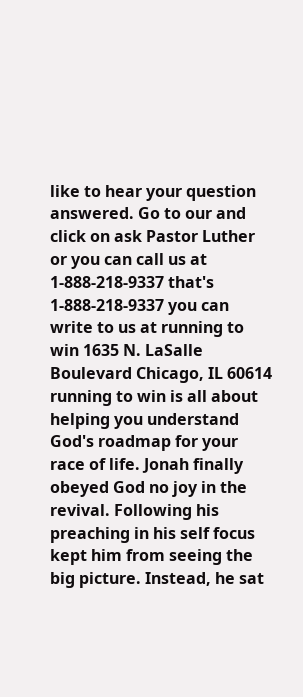like to hear your question answered. Go to our and click on ask Pastor Luther or you can call us at 1-888-218-9337 that's 1-888-218-9337 you can write to us at running to win 1635 N. LaSalle Boulevard Chicago, IL 60614 running to win is all about helping you understand God's roadmap for your race of life. Jonah finally obeyed God no joy in the revival. Following his preaching in his self focus kept him from seeing the big picture. Instead, he sat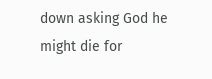down asking God he might die for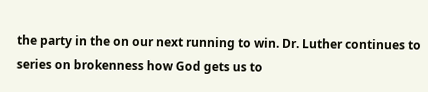the party in the on our next running to win. Dr. Luther continues to series on brokenness how God gets us to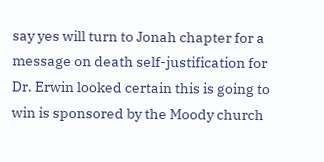say yes will turn to Jonah chapter for a message on death self-justification for Dr. Erwin looked certain this is going to win is sponsored by the Moody church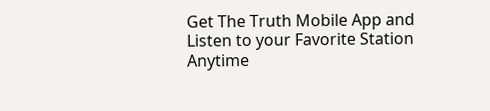Get The Truth Mobile App and Listen to your Favorite Station Anytime